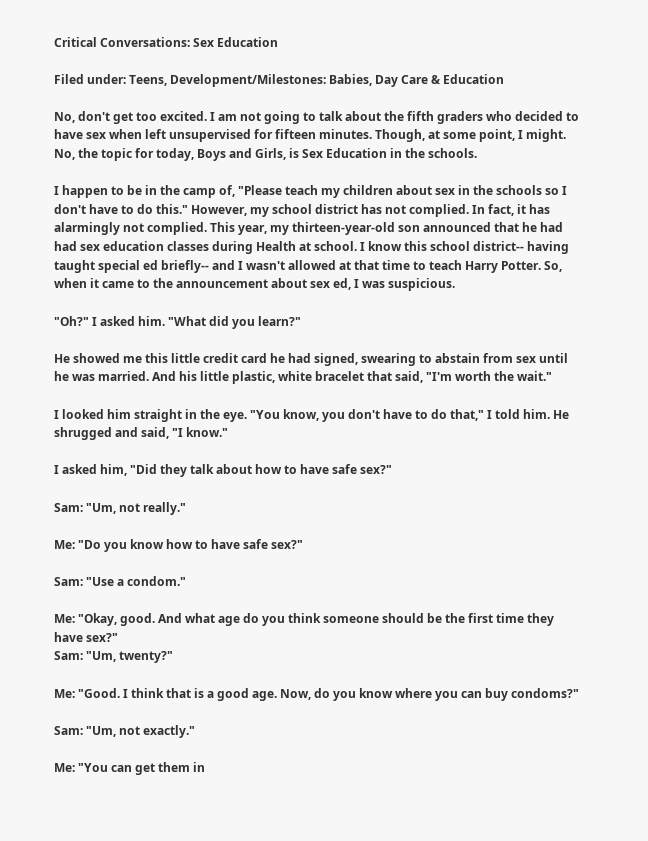Critical Conversations: Sex Education

Filed under: Teens, Development/Milestones: Babies, Day Care & Education

No, don't get too excited. I am not going to talk about the fifth graders who decided to have sex when left unsupervised for fifteen minutes. Though, at some point, I might. No, the topic for today, Boys and Girls, is Sex Education in the schools.

I happen to be in the camp of, "Please teach my children about sex in the schools so I don't have to do this." However, my school district has not complied. In fact, it has alarmingly not complied. This year, my thirteen-year-old son announced that he had had sex education classes during Health at school. I know this school district-- having taught special ed briefly-- and I wasn't allowed at that time to teach Harry Potter. So, when it came to the announcement about sex ed, I was suspicious.

"Oh?" I asked him. "What did you learn?"

He showed me this little credit card he had signed, swearing to abstain from sex until he was married. And his little plastic, white bracelet that said, "I'm worth the wait."

I looked him straight in the eye. "You know, you don't have to do that," I told him. He shrugged and said, "I know."

I asked him, "Did they talk about how to have safe sex?"

Sam: "Um, not really."

Me: "Do you know how to have safe sex?"

Sam: "Use a condom."

Me: "Okay, good. And what age do you think someone should be the first time they have sex?"
Sam: "Um, twenty?"

Me: "Good. I think that is a good age. Now, do you know where you can buy condoms?"

Sam: "Um, not exactly."

Me: "You can get them in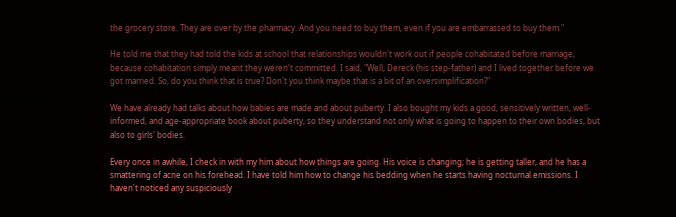the grocery store. They are over by the pharmacy. And you need to buy them, even if you are embarrassed to buy them."

He told me that they had told the kids at school that relationships wouldn't work out if people cohabitated before marriage, because cohabitation simply meant they weren't committed. I said, "Well, Dereck (his step-father) and I lived together before we got married. So, do you think that is true? Don't you think maybe that is a bit of an oversimplification?"

We have already had talks about how babies are made and about puberty. I also bought my kids a good, sensitively written, well-informed, and age-appropriate book about puberty, so they understand not only what is going to happen to their own bodies, but also to girls' bodies.

Every once in awhile, I check in with my him about how things are going. His voice is changing; he is getting taller, and he has a smattering of acne on his forehead. I have told him how to change his bedding when he starts having nocturnal emissions. I haven't noticed any suspiciously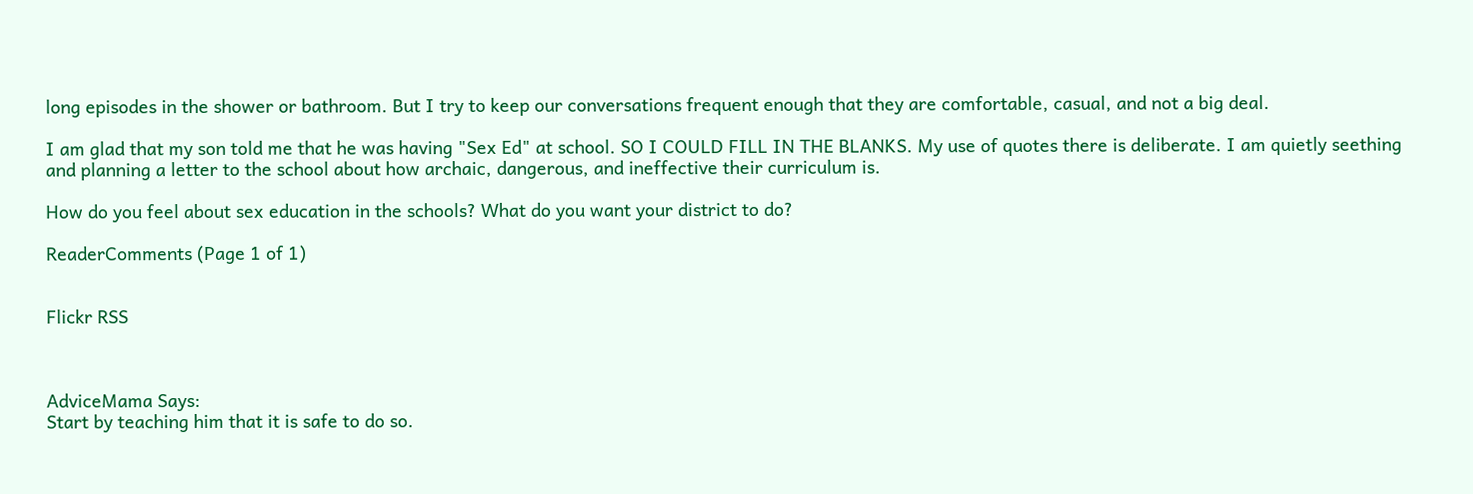long episodes in the shower or bathroom. But I try to keep our conversations frequent enough that they are comfortable, casual, and not a big deal.

I am glad that my son told me that he was having "Sex Ed" at school. SO I COULD FILL IN THE BLANKS. My use of quotes there is deliberate. I am quietly seething and planning a letter to the school about how archaic, dangerous, and ineffective their curriculum is.

How do you feel about sex education in the schools? What do you want your district to do?

ReaderComments (Page 1 of 1)


Flickr RSS



AdviceMama Says:
Start by teaching him that it is safe to do so.